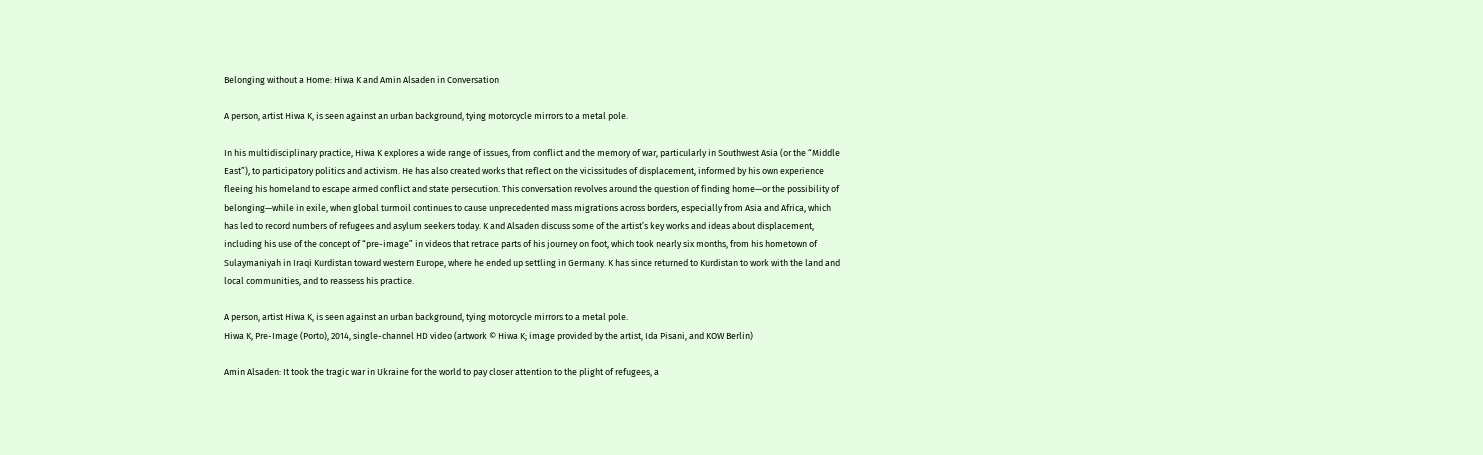Belonging without a Home: Hiwa K and Amin Alsaden in Conversation

A person, artist Hiwa K, is seen against an urban background, tying motorcycle mirrors to a metal pole.

In his multidisciplinary practice, Hiwa K explores a wide range of issues, from conflict and the memory of war, particularly in Southwest Asia (or the “Middle East”), to participatory politics and activism. He has also created works that reflect on the vicissitudes of displacement, informed by his own experience fleeing his homeland to escape armed conflict and state persecution. This conversation revolves around the question of finding home—or the possibility of belonging—while in exile, when global turmoil continues to cause unprecedented mass migrations across borders, especially from Asia and Africa, which has led to record numbers of refugees and asylum seekers today. K and Alsaden discuss some of the artist’s key works and ideas about displacement, including his use of the concept of “pre-image” in videos that retrace parts of his journey on foot, which took nearly six months, from his hometown of Sulaymaniyah in Iraqi Kurdistan toward western Europe, where he ended up settling in Germany. K has since returned to Kurdistan to work with the land and local communities, and to reassess his practice.

A person, artist Hiwa K, is seen against an urban background, tying motorcycle mirrors to a metal pole.
Hiwa K, Pre-Image (Porto), 2014, single-channel HD video (artwork © Hiwa K; image provided by the artist, Ida Pisani, and KOW Berlin)

Amin Alsaden: It took the tragic war in Ukraine for the world to pay closer attention to the plight of refugees, a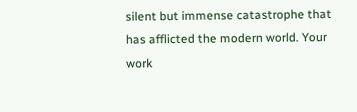silent but immense catastrophe that has afflicted the modern world. Your work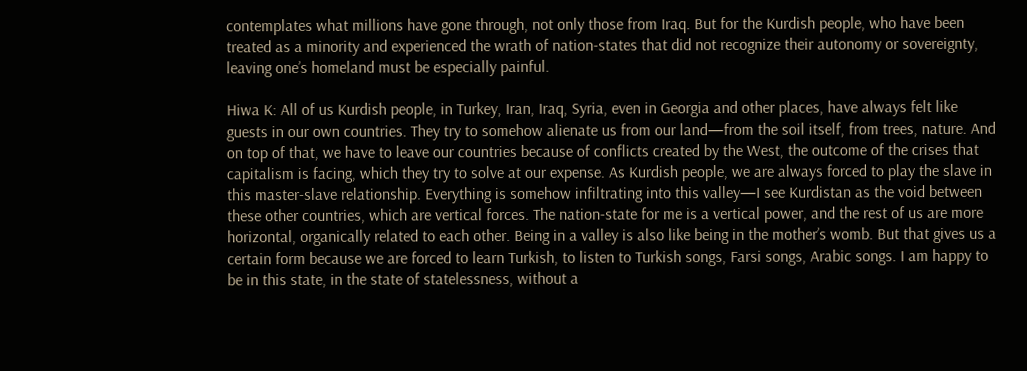contemplates what millions have gone through, not only those from Iraq. But for the Kurdish people, who have been treated as a minority and experienced the wrath of nation-states that did not recognize their autonomy or sovereignty, leaving one’s homeland must be especially painful.

Hiwa K: All of us Kurdish people, in Turkey, Iran, Iraq, Syria, even in Georgia and other places, have always felt like guests in our own countries. They try to somehow alienate us from our land—from the soil itself, from trees, nature. And on top of that, we have to leave our countries because of conflicts created by the West, the outcome of the crises that capitalism is facing, which they try to solve at our expense. As Kurdish people, we are always forced to play the slave in this master-slave relationship. Everything is somehow infiltrating into this valley—I see Kurdistan as the void between these other countries, which are vertical forces. The nation-state for me is a vertical power, and the rest of us are more horizontal, organically related to each other. Being in a valley is also like being in the mother’s womb. But that gives us a certain form because we are forced to learn Turkish, to listen to Turkish songs, Farsi songs, Arabic songs. I am happy to be in this state, in the state of statelessness, without a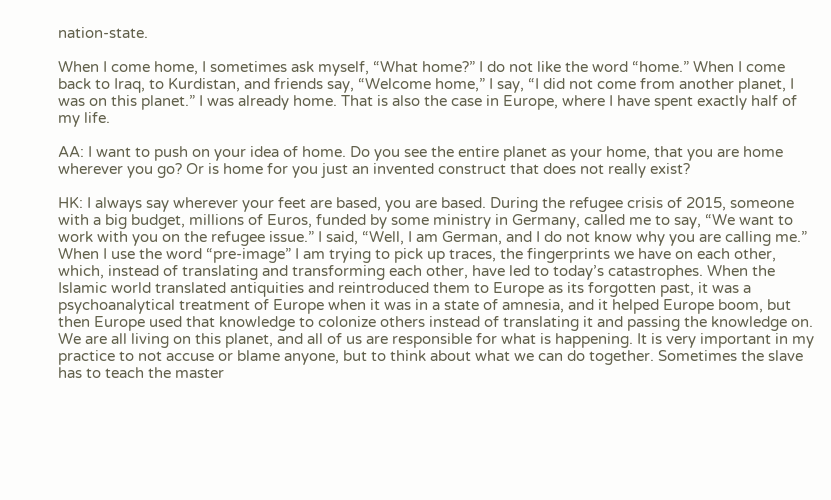nation-state.

When I come home, I sometimes ask myself, “What home?” I do not like the word “home.” When I come back to Iraq, to Kurdistan, and friends say, “Welcome home,” I say, “I did not come from another planet, I was on this planet.” I was already home. That is also the case in Europe, where I have spent exactly half of my life.

AA: I want to push on your idea of home. Do you see the entire planet as your home, that you are home wherever you go? Or is home for you just an invented construct that does not really exist?

HK: I always say wherever your feet are based, you are based. During the refugee crisis of 2015, someone with a big budget, millions of Euros, funded by some ministry in Germany, called me to say, “We want to work with you on the refugee issue.” I said, “Well, I am German, and I do not know why you are calling me.” When I use the word “pre-image” I am trying to pick up traces, the fingerprints we have on each other, which, instead of translating and transforming each other, have led to today’s catastrophes. When the Islamic world translated antiquities and reintroduced them to Europe as its forgotten past, it was a psychoanalytical treatment of Europe when it was in a state of amnesia, and it helped Europe boom, but then Europe used that knowledge to colonize others instead of translating it and passing the knowledge on. We are all living on this planet, and all of us are responsible for what is happening. It is very important in my practice to not accuse or blame anyone, but to think about what we can do together. Sometimes the slave has to teach the master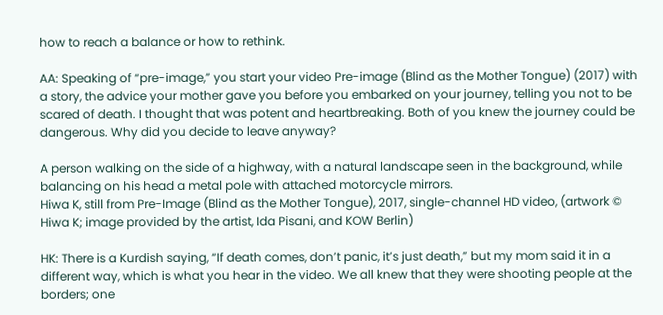how to reach a balance or how to rethink.

AA: Speaking of “pre-image,” you start your video Pre-image (Blind as the Mother Tongue) (2017) with a story, the advice your mother gave you before you embarked on your journey, telling you not to be scared of death. I thought that was potent and heartbreaking. Both of you knew the journey could be dangerous. Why did you decide to leave anyway?

A person walking on the side of a highway, with a natural landscape seen in the background, while balancing on his head a metal pole with attached motorcycle mirrors.
Hiwa K, still from Pre-Image (Blind as the Mother Tongue), 2017, single-channel HD video, (artwork © Hiwa K; image provided by the artist, Ida Pisani, and KOW Berlin)

HK: There is a Kurdish saying, “If death comes, don’t panic, it’s just death,” but my mom said it in a different way, which is what you hear in the video. We all knew that they were shooting people at the borders; one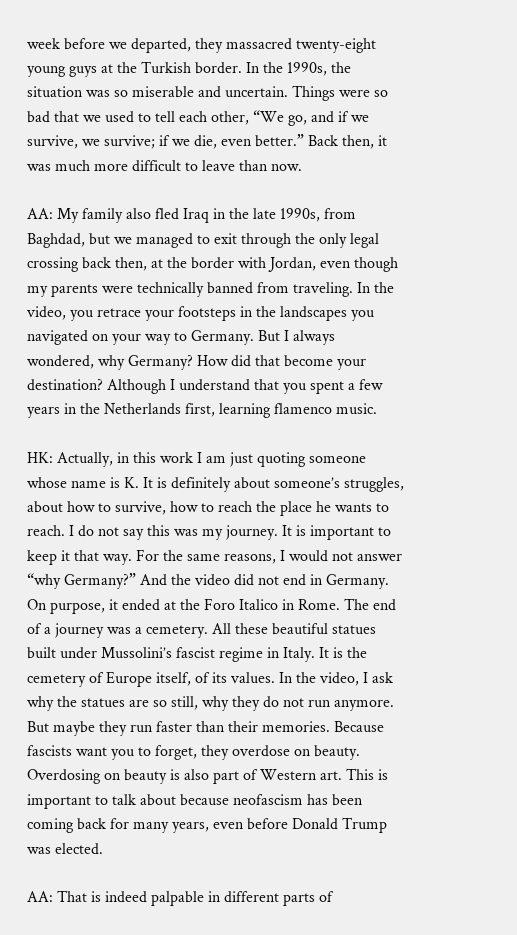week before we departed, they massacred twenty-eight young guys at the Turkish border. In the 1990s, the situation was so miserable and uncertain. Things were so bad that we used to tell each other, “We go, and if we survive, we survive; if we die, even better.” Back then, it was much more difficult to leave than now.

AA: My family also fled Iraq in the late 1990s, from Baghdad, but we managed to exit through the only legal crossing back then, at the border with Jordan, even though my parents were technically banned from traveling. In the video, you retrace your footsteps in the landscapes you navigated on your way to Germany. But I always wondered, why Germany? How did that become your destination? Although I understand that you spent a few years in the Netherlands first, learning flamenco music.

HK: Actually, in this work I am just quoting someone whose name is K. It is definitely about someone’s struggles, about how to survive, how to reach the place he wants to reach. I do not say this was my journey. It is important to keep it that way. For the same reasons, I would not answer “why Germany?” And the video did not end in Germany. On purpose, it ended at the Foro Italico in Rome. The end of a journey was a cemetery. All these beautiful statues built under Mussolini’s fascist regime in Italy. It is the cemetery of Europe itself, of its values. In the video, I ask why the statues are so still, why they do not run anymore. But maybe they run faster than their memories. Because fascists want you to forget, they overdose on beauty. Overdosing on beauty is also part of Western art. This is important to talk about because neofascism has been coming back for many years, even before Donald Trump was elected.

AA: That is indeed palpable in different parts of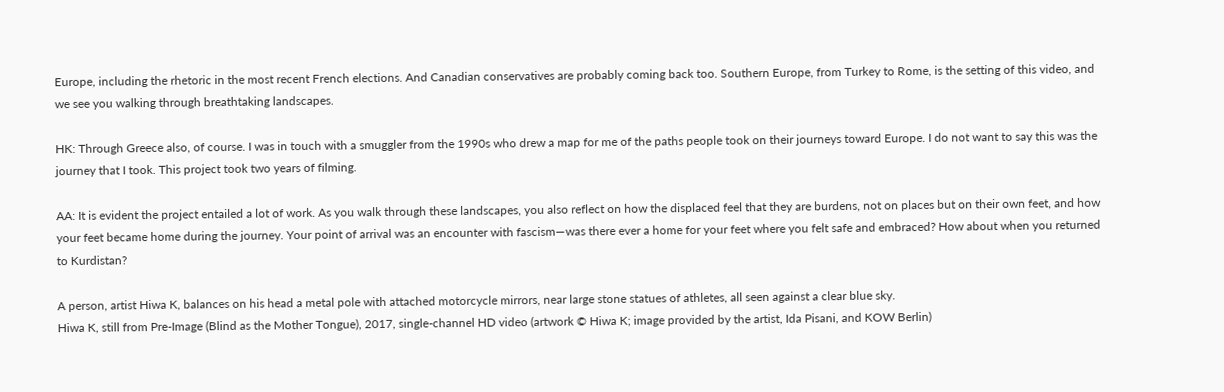Europe, including the rhetoric in the most recent French elections. And Canadian conservatives are probably coming back too. Southern Europe, from Turkey to Rome, is the setting of this video, and we see you walking through breathtaking landscapes.

HK: Through Greece also, of course. I was in touch with a smuggler from the 1990s who drew a map for me of the paths people took on their journeys toward Europe. I do not want to say this was the journey that I took. This project took two years of filming.

AA: It is evident the project entailed a lot of work. As you walk through these landscapes, you also reflect on how the displaced feel that they are burdens, not on places but on their own feet, and how your feet became home during the journey. Your point of arrival was an encounter with fascism—was there ever a home for your feet where you felt safe and embraced? How about when you returned to Kurdistan?

A person, artist Hiwa K, balances on his head a metal pole with attached motorcycle mirrors, near large stone statues of athletes, all seen against a clear blue sky.
Hiwa K, still from Pre-Image (Blind as the Mother Tongue), 2017, single-channel HD video (artwork © Hiwa K; image provided by the artist, Ida Pisani, and KOW Berlin)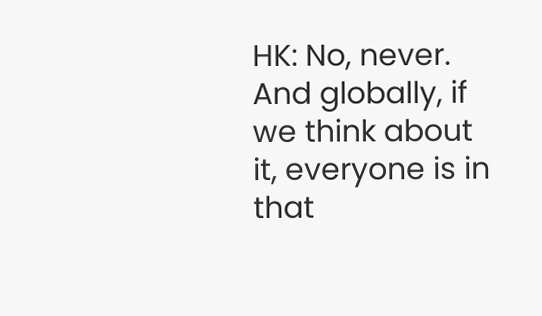HK: No, never. And globally, if we think about it, everyone is in that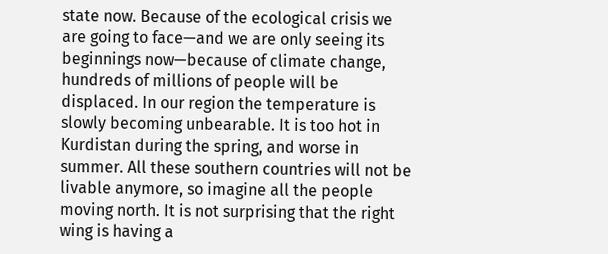state now. Because of the ecological crisis we are going to face—and we are only seeing its beginnings now—because of climate change, hundreds of millions of people will be displaced. In our region the temperature is slowly becoming unbearable. It is too hot in Kurdistan during the spring, and worse in summer. All these southern countries will not be livable anymore, so imagine all the people moving north. It is not surprising that the right wing is having a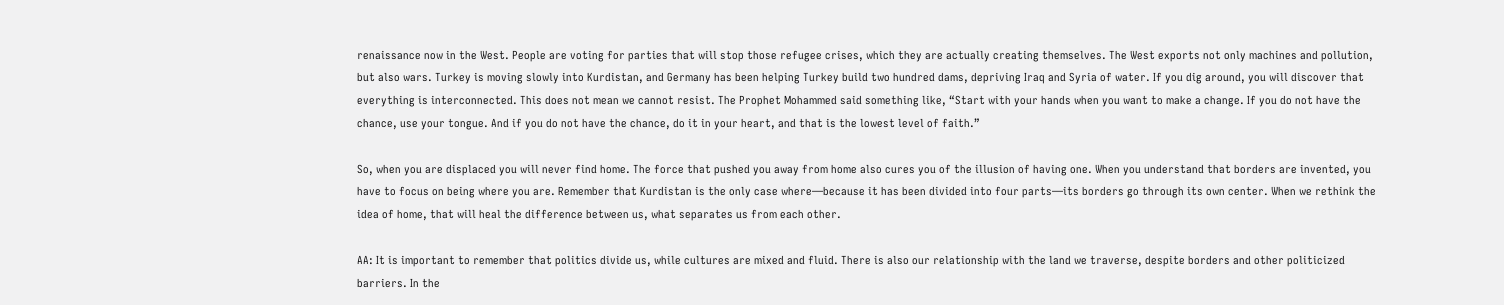renaissance now in the West. People are voting for parties that will stop those refugee crises, which they are actually creating themselves. The West exports not only machines and pollution, but also wars. Turkey is moving slowly into Kurdistan, and Germany has been helping Turkey build two hundred dams, depriving Iraq and Syria of water. If you dig around, you will discover that everything is interconnected. This does not mean we cannot resist. The Prophet Mohammed said something like, “Start with your hands when you want to make a change. If you do not have the chance, use your tongue. And if you do not have the chance, do it in your heart, and that is the lowest level of faith.”

So, when you are displaced you will never find home. The force that pushed you away from home also cures you of the illusion of having one. When you understand that borders are invented, you have to focus on being where you are. Remember that Kurdistan is the only case where—because it has been divided into four parts—its borders go through its own center. When we rethink the idea of home, that will heal the difference between us, what separates us from each other.

AA: It is important to remember that politics divide us, while cultures are mixed and fluid. There is also our relationship with the land we traverse, despite borders and other politicized barriers. In the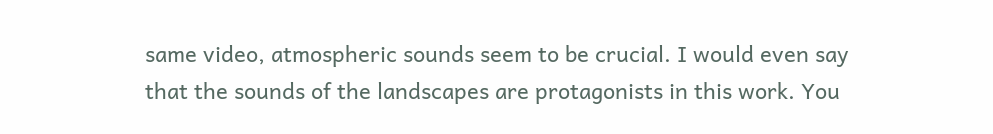same video, atmospheric sounds seem to be crucial. I would even say that the sounds of the landscapes are protagonists in this work. You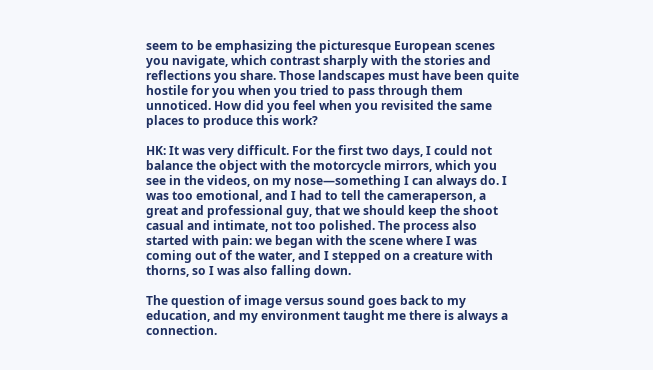seem to be emphasizing the picturesque European scenes you navigate, which contrast sharply with the stories and reflections you share. Those landscapes must have been quite hostile for you when you tried to pass through them unnoticed. How did you feel when you revisited the same places to produce this work?

HK: It was very difficult. For the first two days, I could not balance the object with the motorcycle mirrors, which you see in the videos, on my nose—something I can always do. I was too emotional, and I had to tell the cameraperson, a great and professional guy, that we should keep the shoot casual and intimate, not too polished. The process also started with pain: we began with the scene where I was coming out of the water, and I stepped on a creature with thorns, so I was also falling down.

The question of image versus sound goes back to my education, and my environment taught me there is always a connection.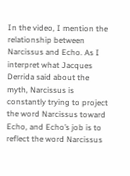In the video, I mention the relationship between Narcissus and Echo. As I interpret what Jacques Derrida said about the myth, Narcissus is constantly trying to project the word Narcissus toward Echo, and Echo’s job is to reflect the word Narcissus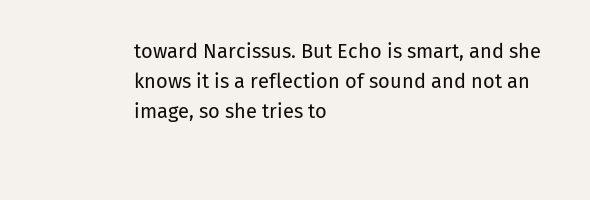toward Narcissus. But Echo is smart, and she knows it is a reflection of sound and not an image, so she tries to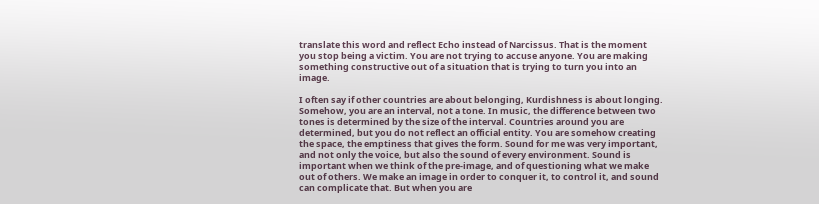translate this word and reflect Echo instead of Narcissus. That is the moment you stop being a victim. You are not trying to accuse anyone. You are making something constructive out of a situation that is trying to turn you into an image.

I often say if other countries are about belonging, Kurdishness is about longing. Somehow, you are an interval, not a tone. In music, the difference between two tones is determined by the size of the interval. Countries around you are determined, but you do not reflect an official entity. You are somehow creating the space, the emptiness that gives the form. Sound for me was very important, and not only the voice, but also the sound of every environment. Sound is important when we think of the pre-image, and of questioning what we make out of others. We make an image in order to conquer it, to control it, and sound can complicate that. But when you are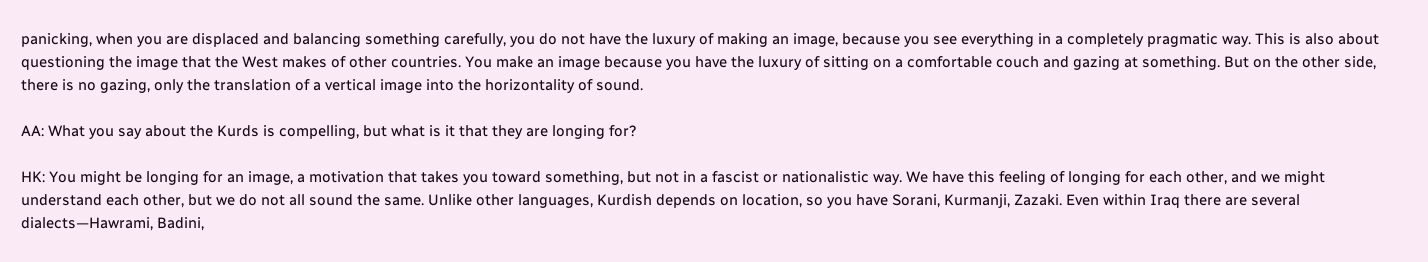panicking, when you are displaced and balancing something carefully, you do not have the luxury of making an image, because you see everything in a completely pragmatic way. This is also about questioning the image that the West makes of other countries. You make an image because you have the luxury of sitting on a comfortable couch and gazing at something. But on the other side, there is no gazing, only the translation of a vertical image into the horizontality of sound.

AA: What you say about the Kurds is compelling, but what is it that they are longing for?

HK: You might be longing for an image, a motivation that takes you toward something, but not in a fascist or nationalistic way. We have this feeling of longing for each other, and we might understand each other, but we do not all sound the same. Unlike other languages, Kurdish depends on location, so you have Sorani, Kurmanji, Zazaki. Even within Iraq there are several dialects—Hawrami, Badini,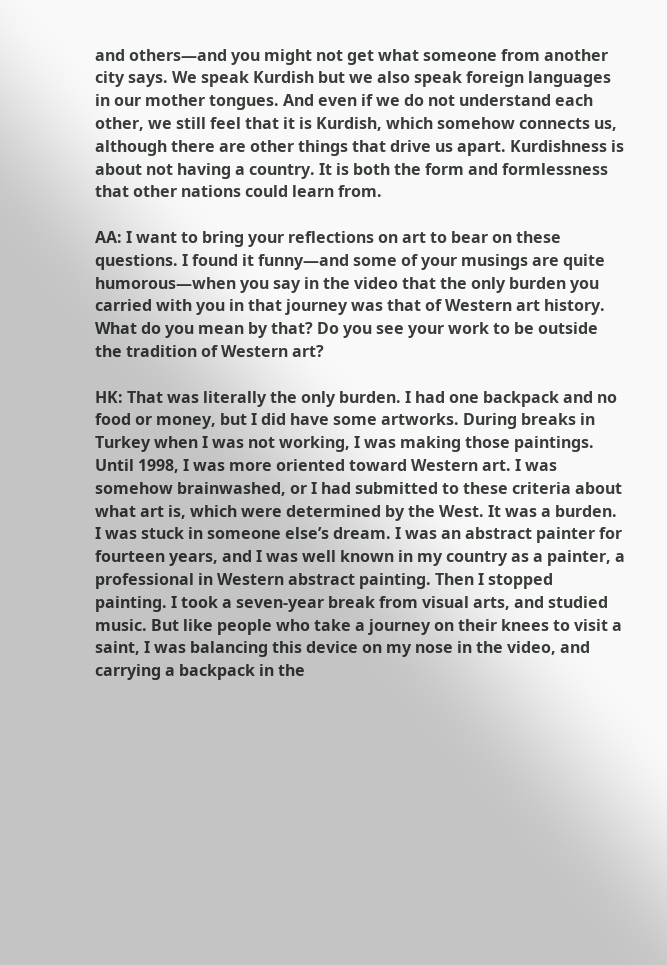and others—and you might not get what someone from another city says. We speak Kurdish but we also speak foreign languages in our mother tongues. And even if we do not understand each other, we still feel that it is Kurdish, which somehow connects us, although there are other things that drive us apart. Kurdishness is about not having a country. It is both the form and formlessness that other nations could learn from.

AA: I want to bring your reflections on art to bear on these questions. I found it funny—and some of your musings are quite humorous—when you say in the video that the only burden you carried with you in that journey was that of Western art history. What do you mean by that? Do you see your work to be outside the tradition of Western art?

HK: That was literally the only burden. I had one backpack and no food or money, but I did have some artworks. During breaks in Turkey when I was not working, I was making those paintings. Until 1998, I was more oriented toward Western art. I was somehow brainwashed, or I had submitted to these criteria about what art is, which were determined by the West. It was a burden. I was stuck in someone else’s dream. I was an abstract painter for fourteen years, and I was well known in my country as a painter, a professional in Western abstract painting. Then I stopped painting. I took a seven-year break from visual arts, and studied music. But like people who take a journey on their knees to visit a saint, I was balancing this device on my nose in the video, and carrying a backpack in the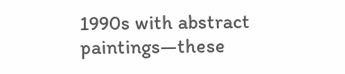1990s with abstract paintings—these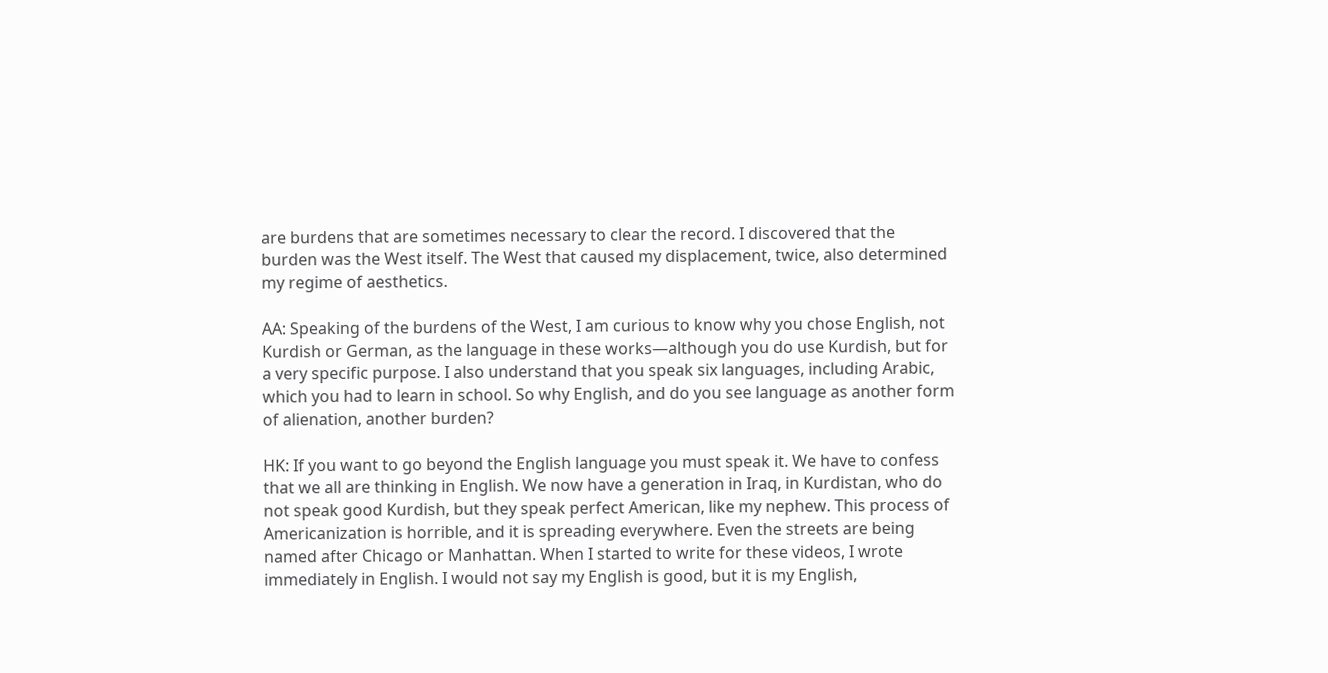are burdens that are sometimes necessary to clear the record. I discovered that the burden was the West itself. The West that caused my displacement, twice, also determined my regime of aesthetics.

AA: Speaking of the burdens of the West, I am curious to know why you chose English, not Kurdish or German, as the language in these works—although you do use Kurdish, but for a very specific purpose. I also understand that you speak six languages, including Arabic, which you had to learn in school. So why English, and do you see language as another form of alienation, another burden?

HK: If you want to go beyond the English language you must speak it. We have to confess that we all are thinking in English. We now have a generation in Iraq, in Kurdistan, who do not speak good Kurdish, but they speak perfect American, like my nephew. This process of Americanization is horrible, and it is spreading everywhere. Even the streets are being named after Chicago or Manhattan. When I started to write for these videos, I wrote immediately in English. I would not say my English is good, but it is my English,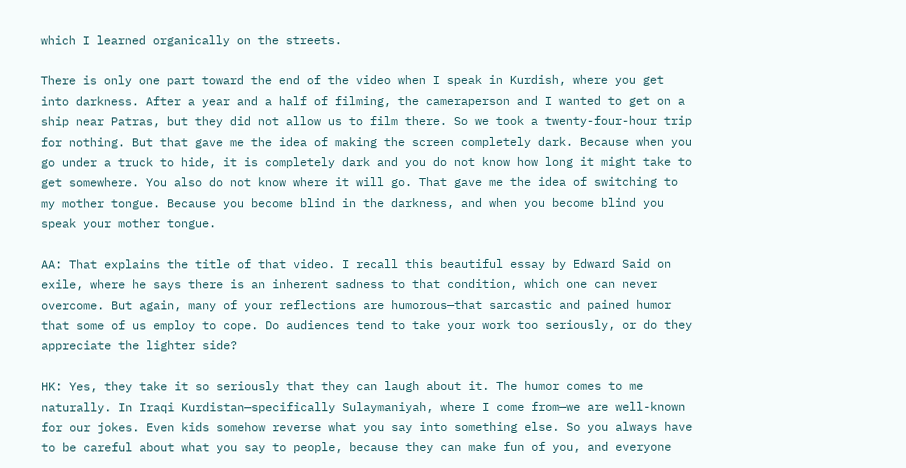which I learned organically on the streets.

There is only one part toward the end of the video when I speak in Kurdish, where you get into darkness. After a year and a half of filming, the cameraperson and I wanted to get on a ship near Patras, but they did not allow us to film there. So we took a twenty-four-hour trip for nothing. But that gave me the idea of making the screen completely dark. Because when you go under a truck to hide, it is completely dark and you do not know how long it might take to get somewhere. You also do not know where it will go. That gave me the idea of switching to my mother tongue. Because you become blind in the darkness, and when you become blind you speak your mother tongue.

AA: That explains the title of that video. I recall this beautiful essay by Edward Said on exile, where he says there is an inherent sadness to that condition, which one can never overcome. But again, many of your reflections are humorous—that sarcastic and pained humor that some of us employ to cope. Do audiences tend to take your work too seriously, or do they appreciate the lighter side?

HK: Yes, they take it so seriously that they can laugh about it. The humor comes to me naturally. In Iraqi Kurdistan—specifically Sulaymaniyah, where I come from—we are well-known for our jokes. Even kids somehow reverse what you say into something else. So you always have to be careful about what you say to people, because they can make fun of you, and everyone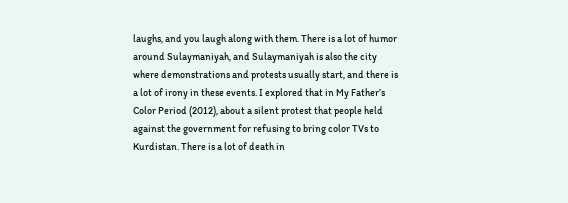laughs, and you laugh along with them. There is a lot of humor around Sulaymaniyah, and Sulaymaniyah is also the city where demonstrations and protests usually start, and there is a lot of irony in these events. I explored that in My Father’s Color Period (2012), about a silent protest that people held against the government for refusing to bring color TVs to Kurdistan. There is a lot of death in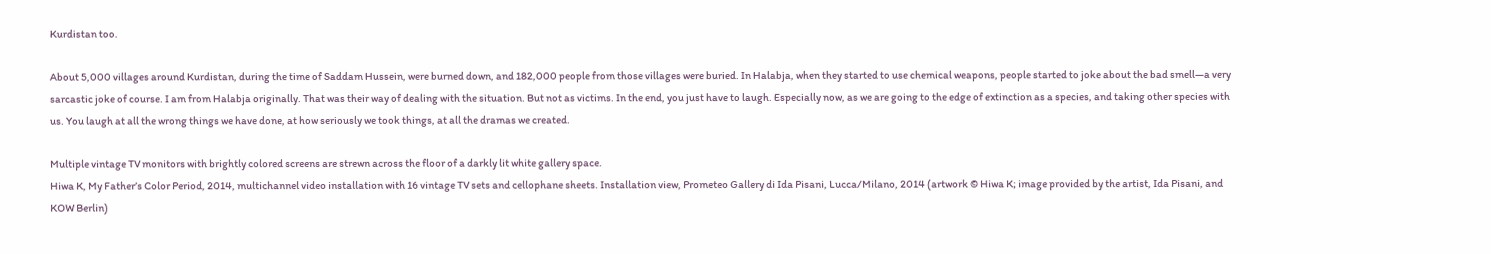Kurdistan too.

About 5,000 villages around Kurdistan, during the time of Saddam Hussein, were burned down, and 182,000 people from those villages were buried. In Halabja, when they started to use chemical weapons, people started to joke about the bad smell—a very sarcastic joke of course. I am from Halabja originally. That was their way of dealing with the situation. But not as victims. In the end, you just have to laugh. Especially now, as we are going to the edge of extinction as a species, and taking other species with us. You laugh at all the wrong things we have done, at how seriously we took things, at all the dramas we created.

Multiple vintage TV monitors with brightly colored screens are strewn across the floor of a darkly lit white gallery space.
Hiwa K, My Father’s Color Period, 2014, multichannel video installation with 16 vintage TV sets and cellophane sheets. Installation view, Prometeo Gallery di Ida Pisani, Lucca/Milano, 2014 (artwork © Hiwa K; image provided by the artist, Ida Pisani, and KOW Berlin)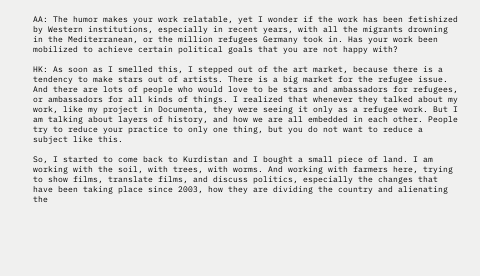AA: The humor makes your work relatable, yet I wonder if the work has been fetishized by Western institutions, especially in recent years, with all the migrants drowning in the Mediterranean, or the million refugees Germany took in. Has your work been mobilized to achieve certain political goals that you are not happy with?

HK: As soon as I smelled this, I stepped out of the art market, because there is a tendency to make stars out of artists. There is a big market for the refugee issue. And there are lots of people who would love to be stars and ambassadors for refugees, or ambassadors for all kinds of things. I realized that whenever they talked about my work, like my project in Documenta, they were seeing it only as a refugee work. But I am talking about layers of history, and how we are all embedded in each other. People try to reduce your practice to only one thing, but you do not want to reduce a subject like this.

So, I started to come back to Kurdistan and I bought a small piece of land. I am working with the soil, with trees, with worms. And working with farmers here, trying to show films, translate films, and discuss politics, especially the changes that have been taking place since 2003, how they are dividing the country and alienating the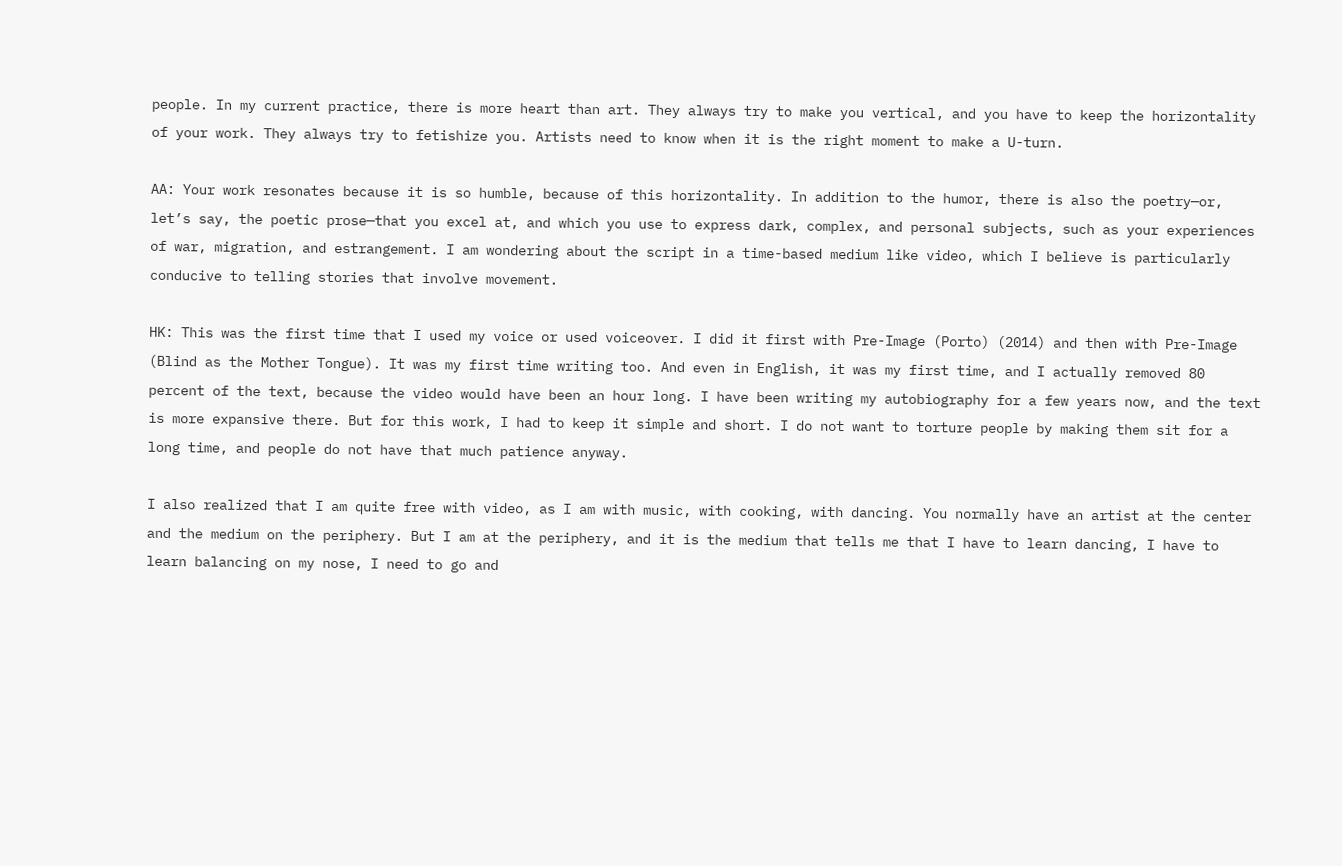people. In my current practice, there is more heart than art. They always try to make you vertical, and you have to keep the horizontality of your work. They always try to fetishize you. Artists need to know when it is the right moment to make a U-turn.

AA: Your work resonates because it is so humble, because of this horizontality. In addition to the humor, there is also the poetry—or, let’s say, the poetic prose—that you excel at, and which you use to express dark, complex, and personal subjects, such as your experiences of war, migration, and estrangement. I am wondering about the script in a time-based medium like video, which I believe is particularly conducive to telling stories that involve movement.

HK: This was the first time that I used my voice or used voiceover. I did it first with Pre-Image (Porto) (2014) and then with Pre-Image (Blind as the Mother Tongue). It was my first time writing too. And even in English, it was my first time, and I actually removed 80 percent of the text, because the video would have been an hour long. I have been writing my autobiography for a few years now, and the text is more expansive there. But for this work, I had to keep it simple and short. I do not want to torture people by making them sit for a long time, and people do not have that much patience anyway.

I also realized that I am quite free with video, as I am with music, with cooking, with dancing. You normally have an artist at the center and the medium on the periphery. But I am at the periphery, and it is the medium that tells me that I have to learn dancing, I have to learn balancing on my nose, I need to go and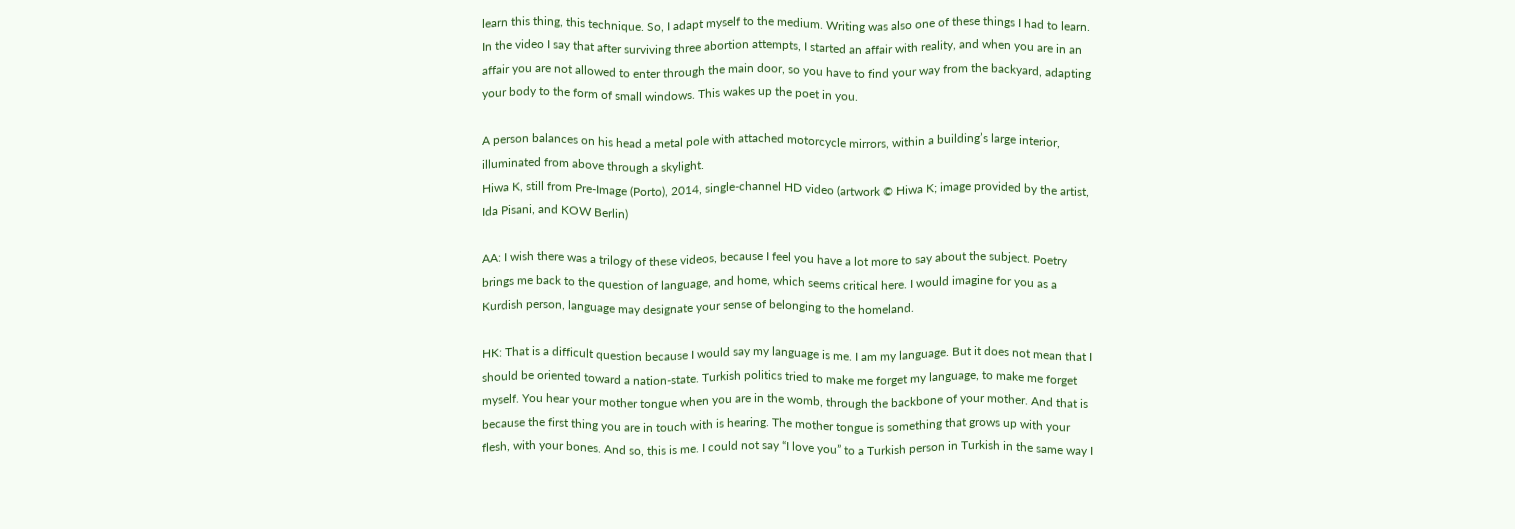learn this thing, this technique. So, I adapt myself to the medium. Writing was also one of these things I had to learn. In the video I say that after surviving three abortion attempts, I started an affair with reality, and when you are in an affair you are not allowed to enter through the main door, so you have to find your way from the backyard, adapting your body to the form of small windows. This wakes up the poet in you.

A person balances on his head a metal pole with attached motorcycle mirrors, within a building’s large interior, illuminated from above through a skylight.
Hiwa K, still from Pre-Image (Porto), 2014, single-channel HD video (artwork © Hiwa K; image provided by the artist, Ida Pisani, and KOW Berlin)

AA: I wish there was a trilogy of these videos, because I feel you have a lot more to say about the subject. Poetry brings me back to the question of language, and home, which seems critical here. I would imagine for you as a Kurdish person, language may designate your sense of belonging to the homeland.

HK: That is a difficult question because I would say my language is me. I am my language. But it does not mean that I should be oriented toward a nation-state. Turkish politics tried to make me forget my language, to make me forget myself. You hear your mother tongue when you are in the womb, through the backbone of your mother. And that is because the first thing you are in touch with is hearing. The mother tongue is something that grows up with your flesh, with your bones. And so, this is me. I could not say “I love you” to a Turkish person in Turkish in the same way I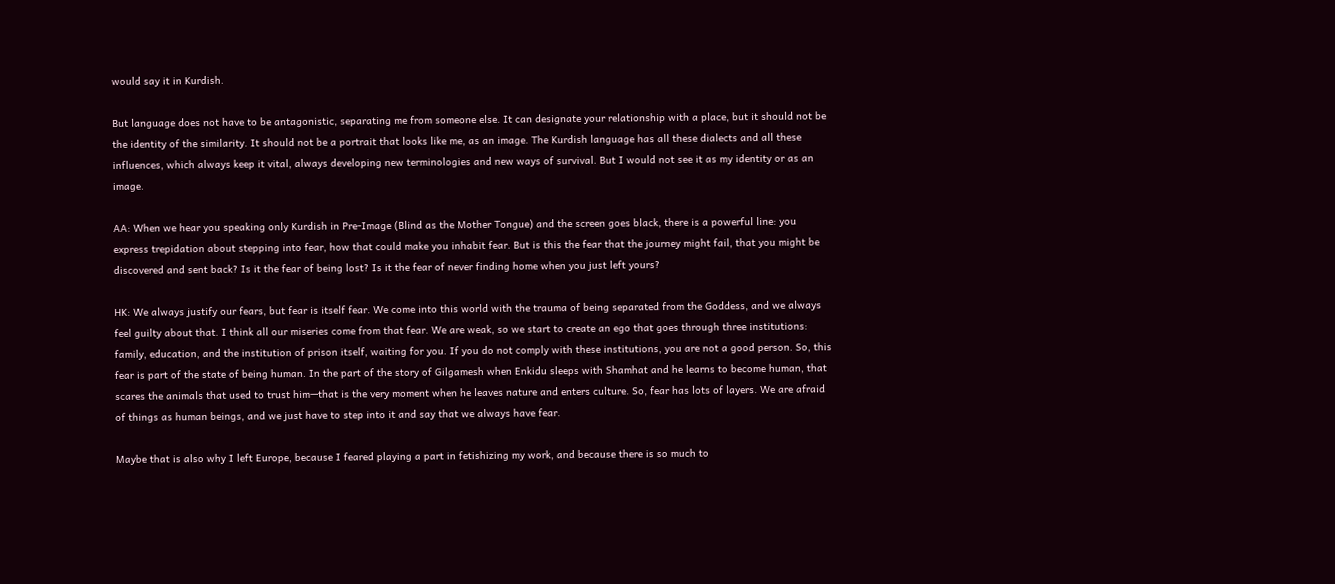would say it in Kurdish.

But language does not have to be antagonistic, separating me from someone else. It can designate your relationship with a place, but it should not be the identity of the similarity. It should not be a portrait that looks like me, as an image. The Kurdish language has all these dialects and all these influences, which always keep it vital, always developing new terminologies and new ways of survival. But I would not see it as my identity or as an image.

AA: When we hear you speaking only Kurdish in Pre-Image (Blind as the Mother Tongue) and the screen goes black, there is a powerful line: you express trepidation about stepping into fear, how that could make you inhabit fear. But is this the fear that the journey might fail, that you might be discovered and sent back? Is it the fear of being lost? Is it the fear of never finding home when you just left yours?

HK: We always justify our fears, but fear is itself fear. We come into this world with the trauma of being separated from the Goddess, and we always feel guilty about that. I think all our miseries come from that fear. We are weak, so we start to create an ego that goes through three institutions: family, education, and the institution of prison itself, waiting for you. If you do not comply with these institutions, you are not a good person. So, this fear is part of the state of being human. In the part of the story of Gilgamesh when Enkidu sleeps with Shamhat and he learns to become human, that scares the animals that used to trust him—that is the very moment when he leaves nature and enters culture. So, fear has lots of layers. We are afraid of things as human beings, and we just have to step into it and say that we always have fear.

Maybe that is also why I left Europe, because I feared playing a part in fetishizing my work, and because there is so much to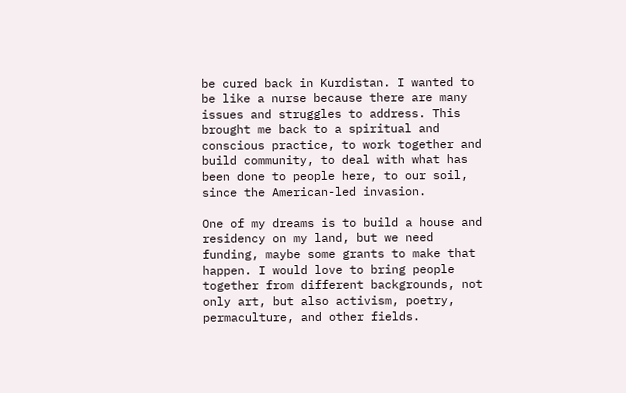be cured back in Kurdistan. I wanted to be like a nurse because there are many issues and struggles to address. This brought me back to a spiritual and conscious practice, to work together and build community, to deal with what has been done to people here, to our soil, since the American-led invasion.

One of my dreams is to build a house and residency on my land, but we need funding, maybe some grants to make that happen. I would love to bring people together from different backgrounds, not only art, but also activism, poetry, permaculture, and other fields.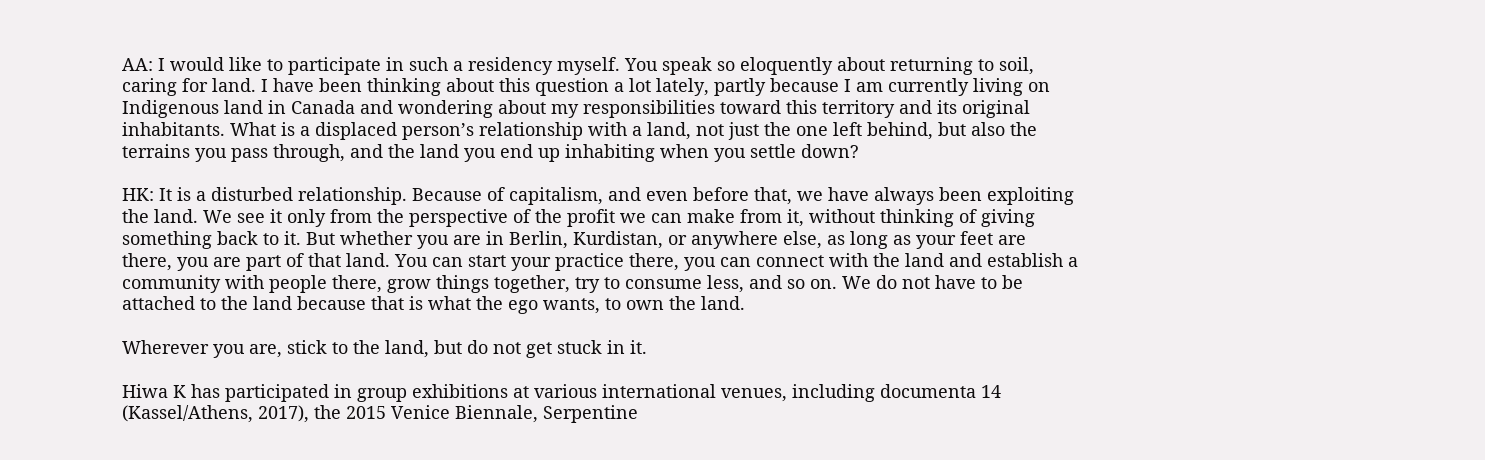AA: I would like to participate in such a residency myself. You speak so eloquently about returning to soil, caring for land. I have been thinking about this question a lot lately, partly because I am currently living on Indigenous land in Canada and wondering about my responsibilities toward this territory and its original inhabitants. What is a displaced person’s relationship with a land, not just the one left behind, but also the terrains you pass through, and the land you end up inhabiting when you settle down?

HK: It is a disturbed relationship. Because of capitalism, and even before that, we have always been exploiting the land. We see it only from the perspective of the profit we can make from it, without thinking of giving something back to it. But whether you are in Berlin, Kurdistan, or anywhere else, as long as your feet are there, you are part of that land. You can start your practice there, you can connect with the land and establish a community with people there, grow things together, try to consume less, and so on. We do not have to be attached to the land because that is what the ego wants, to own the land.

Wherever you are, stick to the land, but do not get stuck in it.

Hiwa K has participated in group exhibitions at various international venues, including documenta 14 (Kassel/Athens, 2017), the 2015 Venice Biennale, Serpentine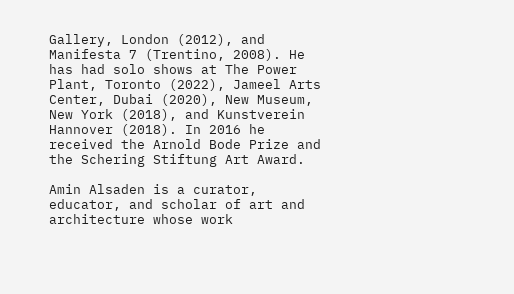Gallery, London (2012), and Manifesta 7 (Trentino, 2008). He has had solo shows at The Power Plant, Toronto (2022), Jameel Arts Center, Dubai (2020), New Museum, New York (2018), and Kunstverein Hannover (2018). In 2016 he received the Arnold Bode Prize and the Schering Stiftung Art Award.

Amin Alsaden is a curator, educator, and scholar of art and architecture whose work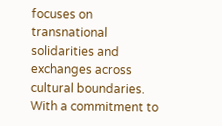focuses on transnational solidarities and exchanges across cultural boundaries. With a commitment to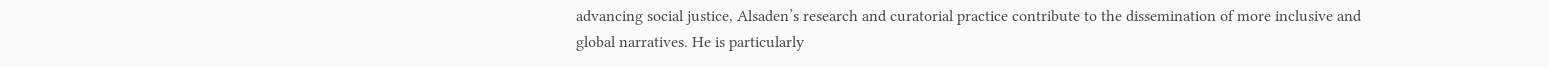advancing social justice, Alsaden’s research and curatorial practice contribute to the dissemination of more inclusive and global narratives. He is particularly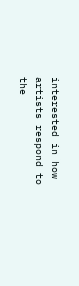interested in how artists respond to the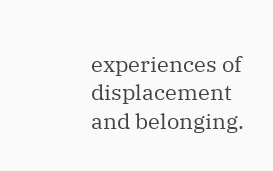experiences of displacement and belonging.